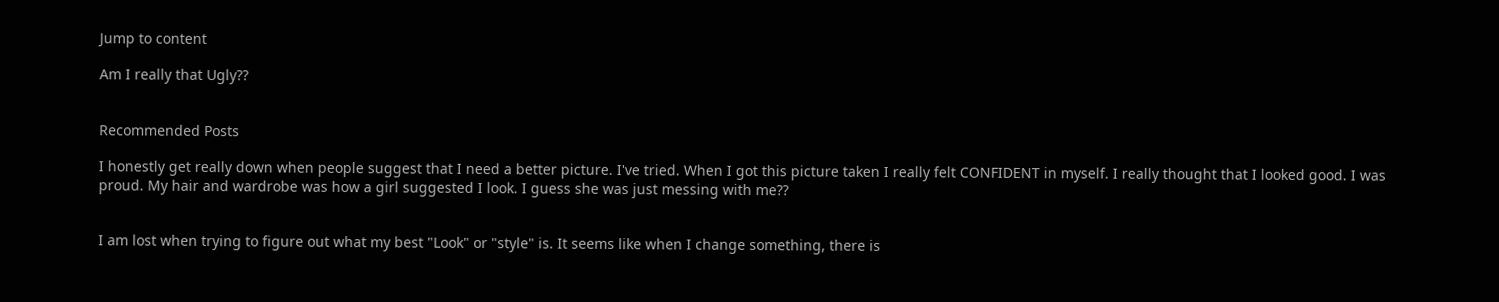Jump to content

Am I really that Ugly??


Recommended Posts

I honestly get really down when people suggest that I need a better picture. I've tried. When I got this picture taken I really felt CONFIDENT in myself. I really thought that I looked good. I was proud. My hair and wardrobe was how a girl suggested I look. I guess she was just messing with me??


I am lost when trying to figure out what my best "Look" or "style" is. It seems like when I change something, there is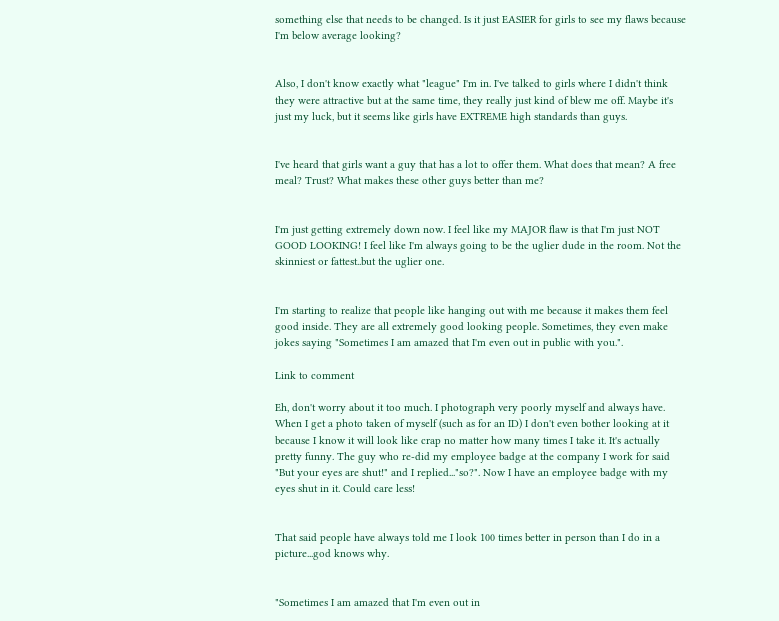something else that needs to be changed. Is it just EASIER for girls to see my flaws because I'm below average looking?


Also, I don't know exactly what "league" I'm in. I've talked to girls where I didn't think they were attractive but at the same time, they really just kind of blew me off. Maybe it's just my luck, but it seems like girls have EXTREME high standards than guys.


I've heard that girls want a guy that has a lot to offer them. What does that mean? A free meal? Trust? What makes these other guys better than me?


I'm just getting extremely down now. I feel like my MAJOR flaw is that I'm just NOT GOOD LOOKING! I feel like I'm always going to be the uglier dude in the room. Not the skinniest or fattest..but the uglier one.


I'm starting to realize that people like hanging out with me because it makes them feel good inside. They are all extremely good looking people. Sometimes, they even make jokes saying "Sometimes I am amazed that I'm even out in public with you.".

Link to comment

Eh, don't worry about it too much. I photograph very poorly myself and always have. When I get a photo taken of myself (such as for an ID) I don't even bother looking at it because I know it will look like crap no matter how many times I take it. It's actually pretty funny. The guy who re-did my employee badge at the company I work for said "But your eyes are shut!" and I replied..."so?". Now I have an employee badge with my eyes shut in it. Could care less!


That said people have always told me I look 100 times better in person than I do in a picture...god knows why.


"Sometimes I am amazed that I'm even out in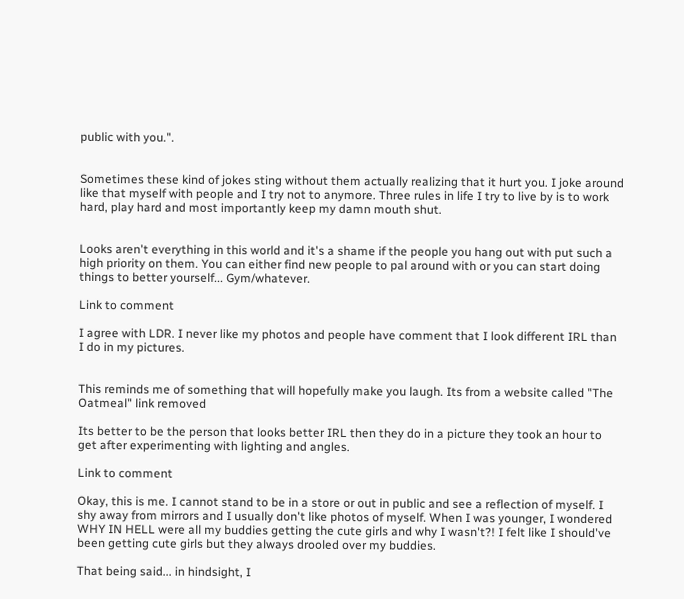public with you.".


Sometimes these kind of jokes sting without them actually realizing that it hurt you. I joke around like that myself with people and I try not to anymore. Three rules in life I try to live by is to work hard, play hard and most importantly keep my damn mouth shut.


Looks aren't everything in this world and it's a shame if the people you hang out with put such a high priority on them. You can either find new people to pal around with or you can start doing things to better yourself... Gym/whatever.

Link to comment

I agree with LDR. I never like my photos and people have comment that I look different IRL than I do in my pictures.


This reminds me of something that will hopefully make you laugh. Its from a website called "The Oatmeal" link removed

Its better to be the person that looks better IRL then they do in a picture they took an hour to get after experimenting with lighting and angles.

Link to comment

Okay, this is me. I cannot stand to be in a store or out in public and see a reflection of myself. I shy away from mirrors and I usually don't like photos of myself. When I was younger, I wondered WHY IN HELL were all my buddies getting the cute girls and why I wasn't?! I felt like I should've been getting cute girls but they always drooled over my buddies.

That being said... in hindsight, I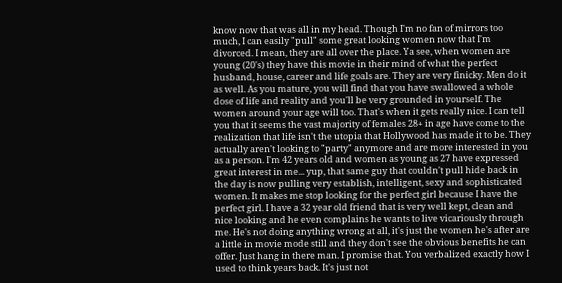know now that was all in my head. Though I'm no fan of mirrors too much, I can easily "pull" some great looking women now that I'm divorced. I mean, they are all over the place. Ya see, when women are young (20's) they have this movie in their mind of what the perfect husband, house, career and life goals are. They are very finicky. Men do it as well. As you mature, you will find that you have swallowed a whole dose of life and reality and you'll be very grounded in yourself. The women around your age will too. That's when it gets really nice. I can tell you that it seems the vast majority of females 28+ in age have come to the realization that life isn't the utopia that Hollywood has made it to be. They actually aren't looking to "party" anymore and are more interested in you as a person. I'm 42 years old and women as young as 27 have expressed great interest in me... yup, that same guy that couldn't pull hide back in the day is now pulling very establish, intelligent, sexy and sophisticated women. It makes me stop looking for the perfect girl because I have the perfect girl. I have a 32 year old friend that is very well kept, clean and nice looking and he even complains he wants to live vicariously through me. He's not doing anything wrong at all, it's just the women he's after are a little in movie mode still and they don't see the obvious benefits he can offer. Just hang in there man. I promise that. You verbalized exactly how I used to think years back. It's just not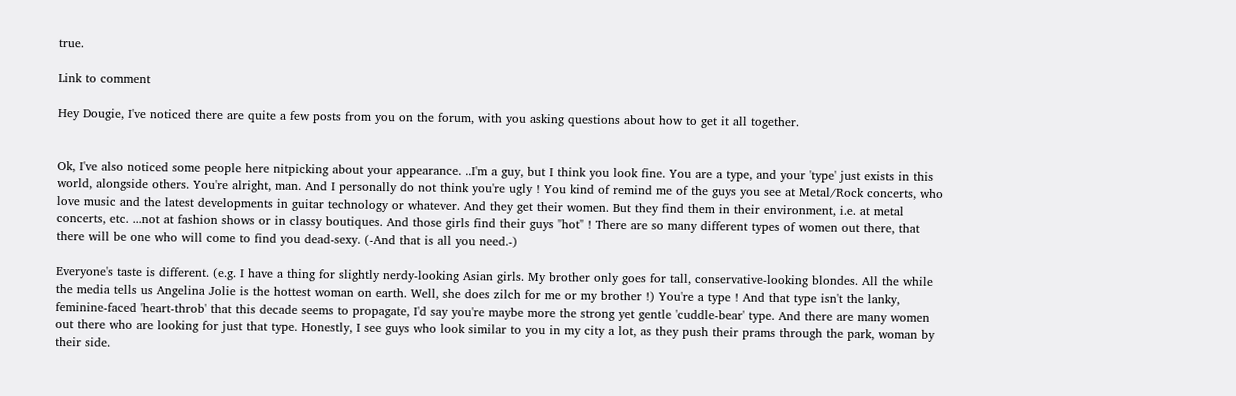true.

Link to comment

Hey Dougie, I've noticed there are quite a few posts from you on the forum, with you asking questions about how to get it all together.


Ok, I've also noticed some people here nitpicking about your appearance. ..I'm a guy, but I think you look fine. You are a type, and your 'type' just exists in this world, alongside others. You're alright, man. And I personally do not think you're ugly ! You kind of remind me of the guys you see at Metal/Rock concerts, who love music and the latest developments in guitar technology or whatever. And they get their women. But they find them in their environment, i.e. at metal concerts, etc. ...not at fashion shows or in classy boutiques. And those girls find their guys "hot" ! There are so many different types of women out there, that there will be one who will come to find you dead-sexy. (-And that is all you need.-)

Everyone's taste is different. (e.g. I have a thing for slightly nerdy-looking Asian girls. My brother only goes for tall, conservative-looking blondes. All the while the media tells us Angelina Jolie is the hottest woman on earth. Well, she does zilch for me or my brother !) You're a type ! And that type isn't the lanky, feminine-faced 'heart-throb' that this decade seems to propagate, I'd say you're maybe more the strong yet gentle 'cuddle-bear' type. And there are many women out there who are looking for just that type. Honestly, I see guys who look similar to you in my city a lot, as they push their prams through the park, woman by their side.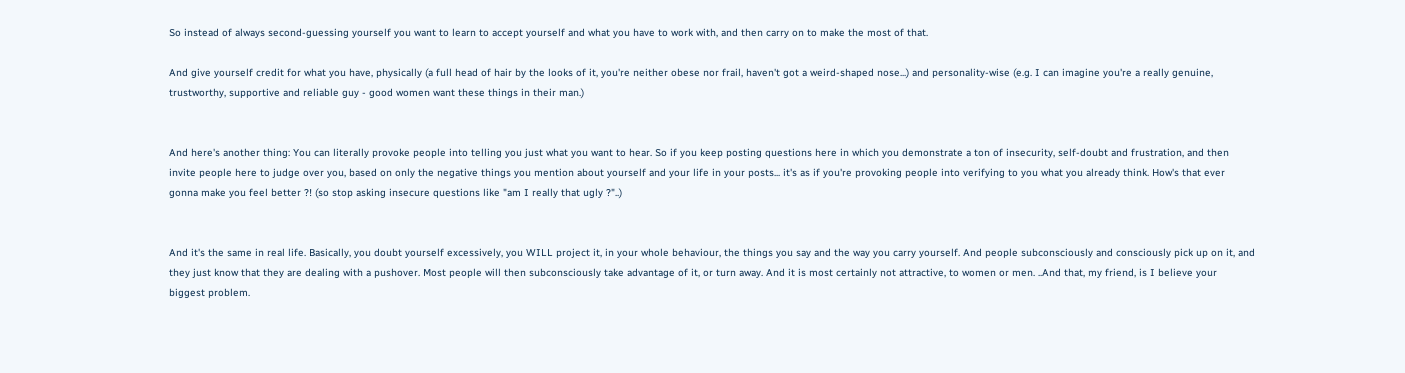So instead of always second-guessing yourself you want to learn to accept yourself and what you have to work with, and then carry on to make the most of that.

And give yourself credit for what you have, physically (a full head of hair by the looks of it, you're neither obese nor frail, haven't got a weird-shaped nose...) and personality-wise (e.g. I can imagine you're a really genuine, trustworthy, supportive and reliable guy - good women want these things in their man.)


And here's another thing: You can literally provoke people into telling you just what you want to hear. So if you keep posting questions here in which you demonstrate a ton of insecurity, self-doubt and frustration, and then invite people here to judge over you, based on only the negative things you mention about yourself and your life in your posts... it's as if you're provoking people into verifying to you what you already think. How's that ever gonna make you feel better ?! (so stop asking insecure questions like "am I really that ugly ?"..)


And it's the same in real life. Basically, you doubt yourself excessively, you WILL project it, in your whole behaviour, the things you say and the way you carry yourself. And people subconsciously and consciously pick up on it, and they just know that they are dealing with a pushover. Most people will then subconsciously take advantage of it, or turn away. And it is most certainly not attractive, to women or men. ..And that, my friend, is I believe your biggest problem.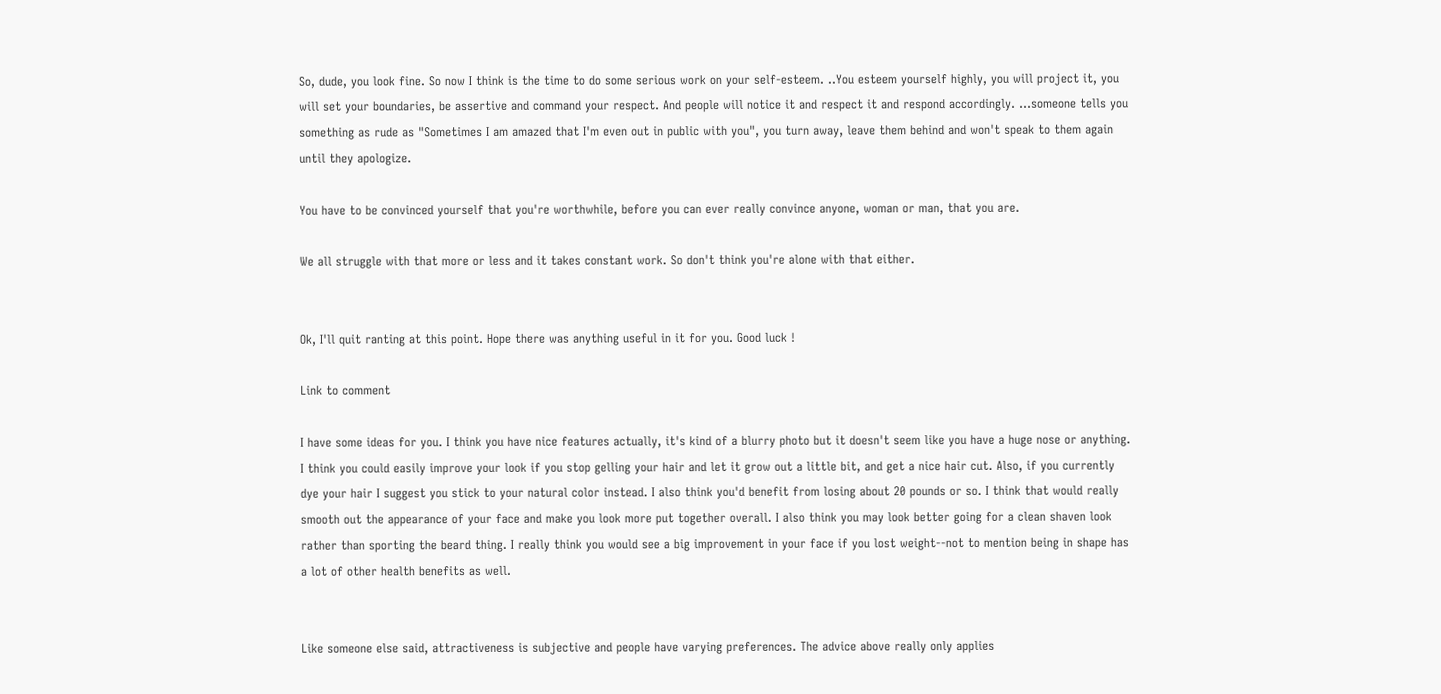So, dude, you look fine. So now I think is the time to do some serious work on your self-esteem. ..You esteem yourself highly, you will project it, you will set your boundaries, be assertive and command your respect. And people will notice it and respect it and respond accordingly. ...someone tells you something as rude as "Sometimes I am amazed that I'm even out in public with you", you turn away, leave them behind and won't speak to them again until they apologize.

You have to be convinced yourself that you're worthwhile, before you can ever really convince anyone, woman or man, that you are.

We all struggle with that more or less and it takes constant work. So don't think you're alone with that either.


Ok, I'll quit ranting at this point. Hope there was anything useful in it for you. Good luck !

Link to comment

I have some ideas for you. I think you have nice features actually, it's kind of a blurry photo but it doesn't seem like you have a huge nose or anything. I think you could easily improve your look if you stop gelling your hair and let it grow out a little bit, and get a nice hair cut. Also, if you currently dye your hair I suggest you stick to your natural color instead. I also think you'd benefit from losing about 20 pounds or so. I think that would really smooth out the appearance of your face and make you look more put together overall. I also think you may look better going for a clean shaven look rather than sporting the beard thing. I really think you would see a big improvement in your face if you lost weight--not to mention being in shape has a lot of other health benefits as well.


Like someone else said, attractiveness is subjective and people have varying preferences. The advice above really only applies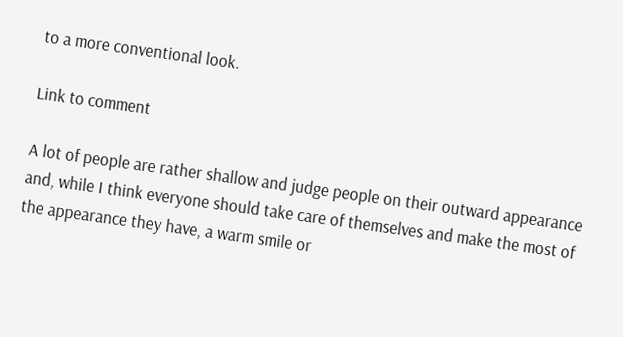to a more conventional look.

Link to comment

A lot of people are rather shallow and judge people on their outward appearance and, while I think everyone should take care of themselves and make the most of the appearance they have, a warm smile or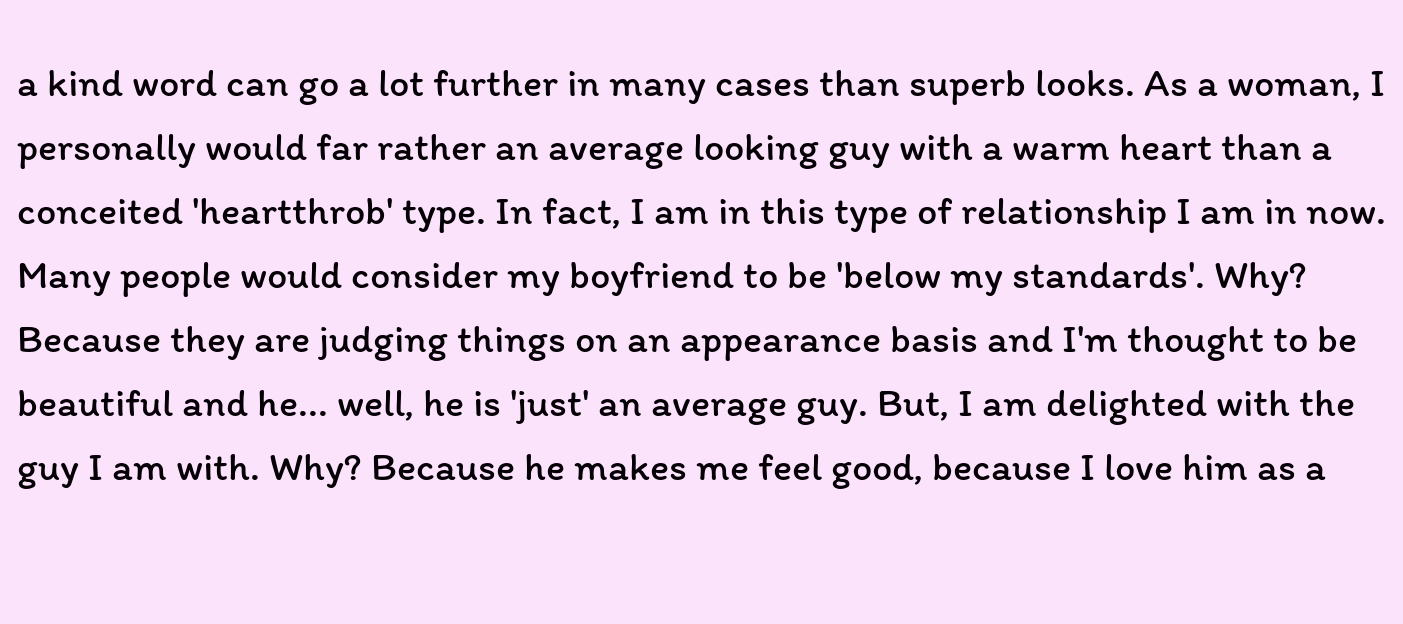a kind word can go a lot further in many cases than superb looks. As a woman, I personally would far rather an average looking guy with a warm heart than a conceited 'heartthrob' type. In fact, I am in this type of relationship I am in now. Many people would consider my boyfriend to be 'below my standards'. Why? Because they are judging things on an appearance basis and I'm thought to be beautiful and he... well, he is 'just' an average guy. But, I am delighted with the guy I am with. Why? Because he makes me feel good, because I love him as a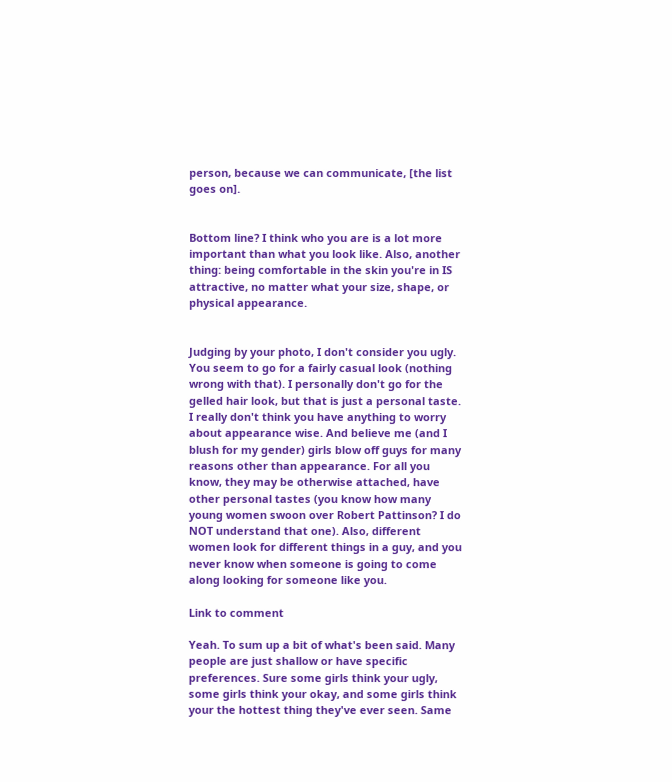person, because we can communicate, [the list goes on].


Bottom line? I think who you are is a lot more important than what you look like. Also, another thing: being comfortable in the skin you're in IS attractive, no matter what your size, shape, or physical appearance.


Judging by your photo, I don't consider you ugly. You seem to go for a fairly casual look (nothing wrong with that). I personally don't go for the gelled hair look, but that is just a personal taste. I really don't think you have anything to worry about appearance wise. And believe me (and I blush for my gender) girls blow off guys for many reasons other than appearance. For all you know, they may be otherwise attached, have other personal tastes (you know how many young women swoon over Robert Pattinson? I do NOT understand that one). Also, different women look for different things in a guy, and you never know when someone is going to come along looking for someone like you.

Link to comment

Yeah. To sum up a bit of what's been said. Many people are just shallow or have specific preferences. Sure some girls think your ugly, some girls think your okay, and some girls think your the hottest thing they've ever seen. Same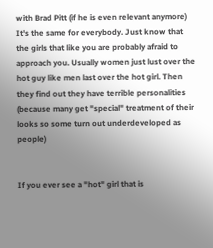with Brad Pitt (if he is even relevant anymore) It's the same for everybody. Just know that the girls that like you are probably afraid to approach you. Usually women just lust over the hot guy like men last over the hot girl. Then they find out they have terrible personalities (because many get "special" treatment of their looks so some turn out underdeveloped as people)


If you ever see a "hot" girl that is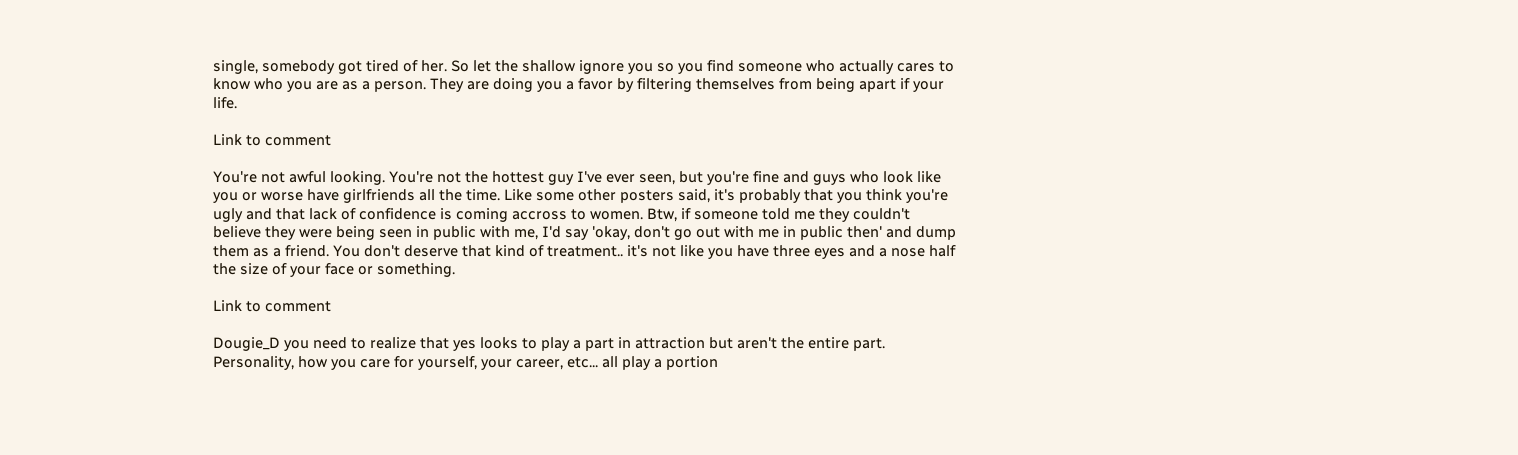single, somebody got tired of her. So let the shallow ignore you so you find someone who actually cares to know who you are as a person. They are doing you a favor by filtering themselves from being apart if your life.

Link to comment

You're not awful looking. You're not the hottest guy I've ever seen, but you're fine and guys who look like you or worse have girlfriends all the time. Like some other posters said, it's probably that you think you're ugly and that lack of confidence is coming accross to women. Btw, if someone told me they couldn't believe they were being seen in public with me, I'd say 'okay, don't go out with me in public then' and dump them as a friend. You don't deserve that kind of treatment.. it's not like you have three eyes and a nose half the size of your face or something.

Link to comment

Dougie_D you need to realize that yes looks to play a part in attraction but aren't the entire part. Personality, how you care for yourself, your career, etc... all play a portion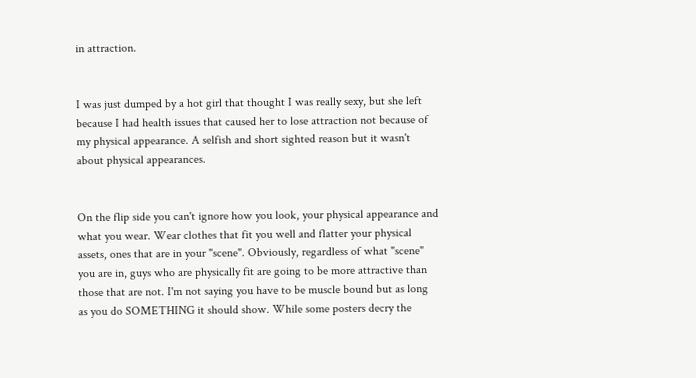in attraction.


I was just dumped by a hot girl that thought I was really sexy, but she left because I had health issues that caused her to lose attraction not because of my physical appearance. A selfish and short sighted reason but it wasn't about physical appearances.


On the flip side you can't ignore how you look, your physical appearance and what you wear. Wear clothes that fit you well and flatter your physical assets, ones that are in your "scene". Obviously, regardless of what "scene" you are in, guys who are physically fit are going to be more attractive than those that are not. I'm not saying you have to be muscle bound but as long as you do SOMETHING it should show. While some posters decry the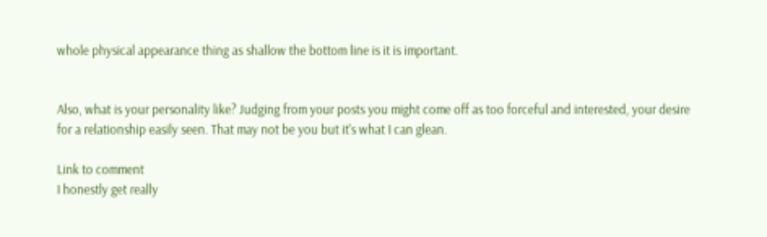whole physical appearance thing as shallow the bottom line is it is important.


Also, what is your personality like? Judging from your posts you might come off as too forceful and interested, your desire for a relationship easily seen. That may not be you but it's what I can glean.

Link to comment
I honestly get really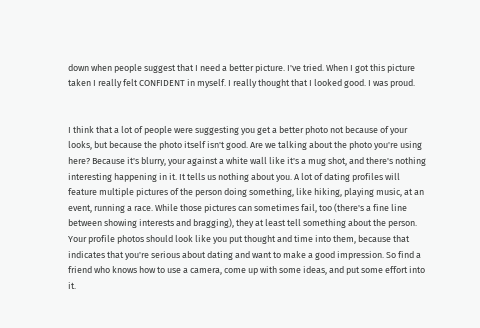down when people suggest that I need a better picture. I've tried. When I got this picture taken I really felt CONFIDENT in myself. I really thought that I looked good. I was proud.


I think that a lot of people were suggesting you get a better photo not because of your looks, but because the photo itself isn't good. Are we talking about the photo you're using here? Because it's blurry, your against a white wall like it's a mug shot, and there's nothing interesting happening in it. It tells us nothing about you. A lot of dating profiles will feature multiple pictures of the person doing something, like hiking, playing music, at an event, running a race. While those pictures can sometimes fail, too (there's a fine line between showing interests and bragging), they at least tell something about the person. Your profile photos should look like you put thought and time into them, because that indicates that you're serious about dating and want to make a good impression. So find a friend who knows how to use a camera, come up with some ideas, and put some effort into it.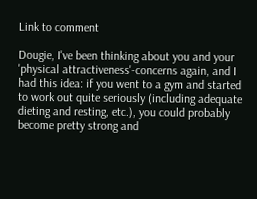Link to comment

Dougie, I've been thinking about you and your 'physical attractiveness'-concerns again, and I had this idea: if you went to a gym and started to work out quite seriously (including adequate dieting and resting, etc.), you could probably become pretty strong and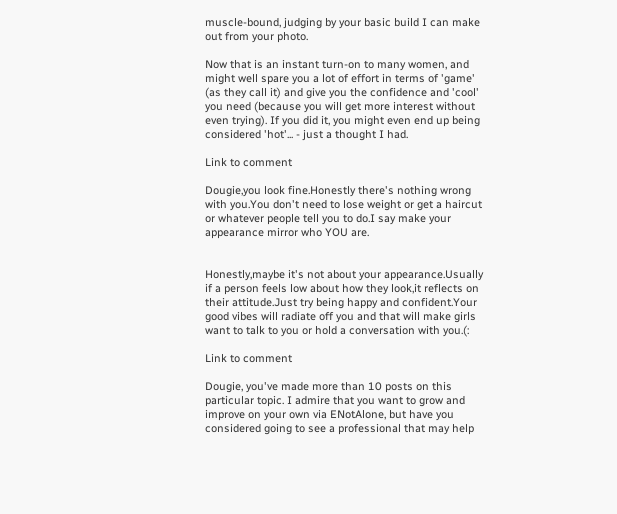muscle-bound, judging by your basic build I can make out from your photo.

Now that is an instant turn-on to many women, and might well spare you a lot of effort in terms of 'game' (as they call it) and give you the confidence and 'cool' you need (because you will get more interest without even trying). If you did it, you might even end up being considered 'hot'... - just a thought I had.

Link to comment

Dougie,you look fine.Honestly there's nothing wrong with you.You don't need to lose weight or get a haircut or whatever people tell you to do.I say make your appearance mirror who YOU are.


Honestly,maybe it's not about your appearance.Usually if a person feels low about how they look,it reflects on their attitude.Just try being happy and confident.Your good vibes will radiate off you and that will make girls want to talk to you or hold a conversation with you.(:

Link to comment

Dougie, you've made more than 10 posts on this particular topic. I admire that you want to grow and improve on your own via ENotAlone, but have you considered going to see a professional that may help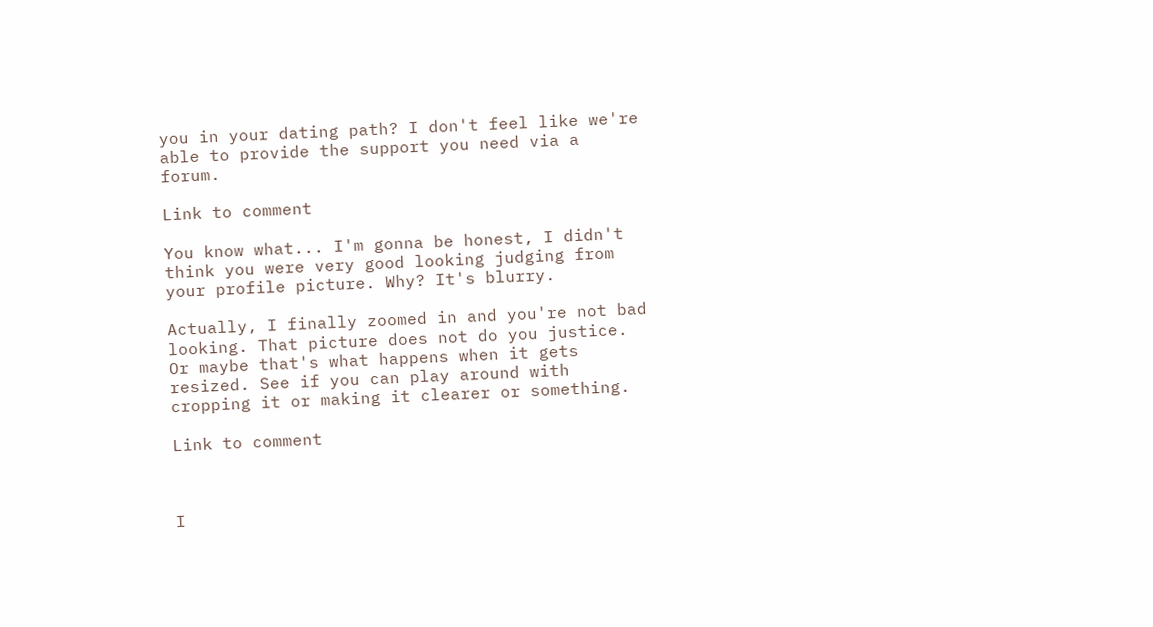you in your dating path? I don't feel like we're able to provide the support you need via a forum.

Link to comment

You know what... I'm gonna be honest, I didn't think you were very good looking judging from your profile picture. Why? It's blurry.

Actually, I finally zoomed in and you're not bad looking. That picture does not do you justice. Or maybe that's what happens when it gets resized. See if you can play around with cropping it or making it clearer or something.

Link to comment



I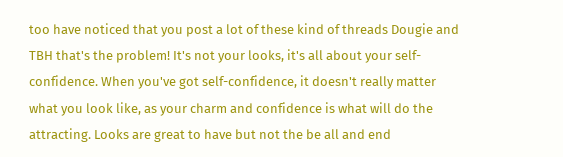too have noticed that you post a lot of these kind of threads Dougie and TBH that's the problem! It's not your looks, it's all about your self-confidence. When you've got self-confidence, it doesn't really matter what you look like, as your charm and confidence is what will do the attracting. Looks are great to have but not the be all and end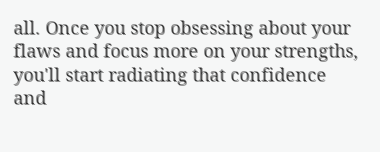all. Once you stop obsessing about your flaws and focus more on your strengths, you'll start radiating that confidence and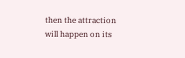then the attraction will happen on its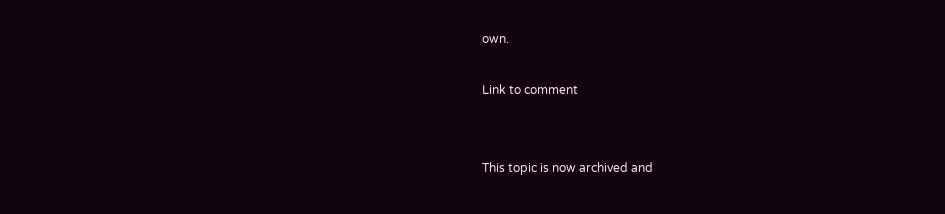own.

Link to comment


This topic is now archived and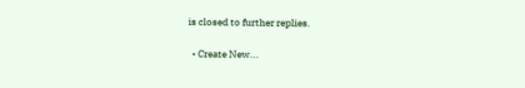is closed to further replies.

  • Create New...